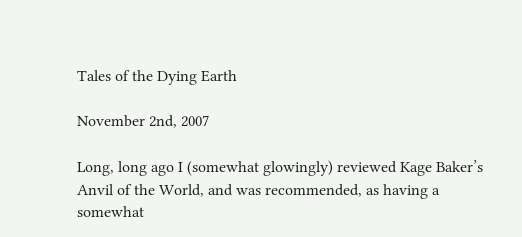Tales of the Dying Earth

November 2nd, 2007

Long, long ago I (somewhat glowingly) reviewed Kage Baker’s Anvil of the World, and was recommended, as having a somewhat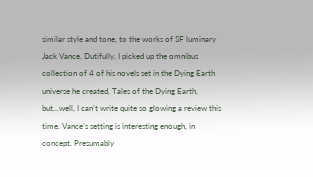similar style and tone, to the works of SF luminary Jack Vance. Dutifully, I picked up the omnibus collection of 4 of his novels set in the Dying Earth universe he created, Tales of the Dying Earth, but…well, I can’t write quite so glowing a review this time. Vance’s setting is interesting enough, in concept. Presumably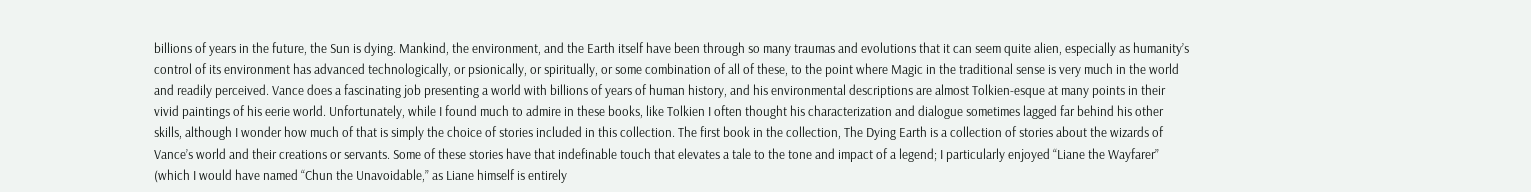billions of years in the future, the Sun is dying. Mankind, the environment, and the Earth itself have been through so many traumas and evolutions that it can seem quite alien, especially as humanity’s control of its environment has advanced technologically, or psionically, or spiritually, or some combination of all of these, to the point where Magic in the traditional sense is very much in the world and readily perceived. Vance does a fascinating job presenting a world with billions of years of human history, and his environmental descriptions are almost Tolkien-esque at many points in their vivid paintings of his eerie world. Unfortunately, while I found much to admire in these books, like Tolkien I often thought his characterization and dialogue sometimes lagged far behind his other skills, although I wonder how much of that is simply the choice of stories included in this collection. The first book in the collection, The Dying Earth is a collection of stories about the wizards of Vance’s world and their creations or servants. Some of these stories have that indefinable touch that elevates a tale to the tone and impact of a legend; I particularly enjoyed “Liane the Wayfarer” (which I would have named “Chun the Unavoidable,” as Liane himself is entirely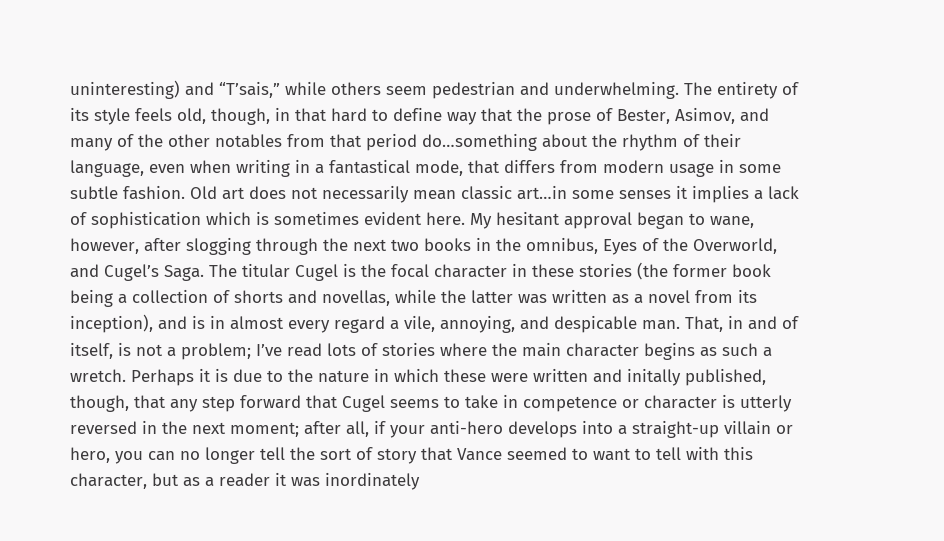uninteresting) and “T’sais,” while others seem pedestrian and underwhelming. The entirety of its style feels old, though, in that hard to define way that the prose of Bester, Asimov, and many of the other notables from that period do…something about the rhythm of their language, even when writing in a fantastical mode, that differs from modern usage in some subtle fashion. Old art does not necessarily mean classic art…in some senses it implies a lack of sophistication which is sometimes evident here. My hesitant approval began to wane, however, after slogging through the next two books in the omnibus, Eyes of the Overworld, and Cugel’s Saga. The titular Cugel is the focal character in these stories (the former book being a collection of shorts and novellas, while the latter was written as a novel from its inception), and is in almost every regard a vile, annoying, and despicable man. That, in and of itself, is not a problem; I’ve read lots of stories where the main character begins as such a wretch. Perhaps it is due to the nature in which these were written and initally published, though, that any step forward that Cugel seems to take in competence or character is utterly reversed in the next moment; after all, if your anti-hero develops into a straight-up villain or hero, you can no longer tell the sort of story that Vance seemed to want to tell with this character, but as a reader it was inordinately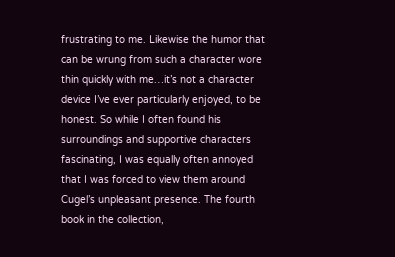frustrating to me. Likewise the humor that can be wrung from such a character wore thin quickly with me…it’s not a character device I’ve ever particularly enjoyed, to be honest. So while I often found his surroundings and supportive characters fascinating, I was equally often annoyed that I was forced to view them around Cugel’s unpleasant presence. The fourth book in the collection,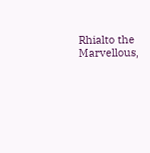Rhialto the Marvellous,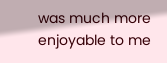was much more enjoyable to me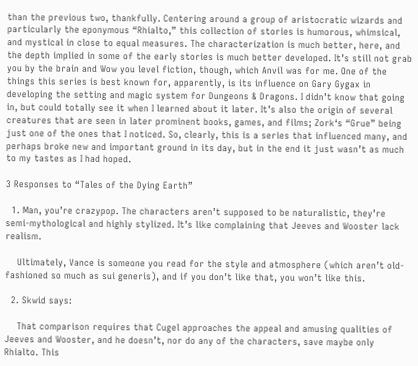than the previous two, thankfully. Centering around a group of aristocratic wizards and particularly the eponymous “Rhialto,” this collection of stories is humorous, whimsical, and mystical in close to equal measures. The characterization is much better, here, and the depth implied in some of the early stories is much better developed. It’s still not grab you by the brain and Wow you level fiction, though, which Anvil was for me. One of the things this series is best known for, apparently, is its influence on Gary Gygax in developing the setting and magic system for Dungeons & Dragons. I didn’t know that going in, but could totally see it when I learned about it later. It’s also the origin of several creatures that are seen in later prominent books, games, and films; Zork‘s “Grue” being just one of the ones that I noticed. So, clearly, this is a series that influenced many, and perhaps broke new and important ground in its day, but in the end it just wasn’t as much to my tastes as I had hoped.

3 Responses to “Tales of the Dying Earth”

  1. Man, you’re crazypop. The characters aren’t supposed to be naturalistic, they’re semi-mythological and highly stylized. It’s like complaining that Jeeves and Wooster lack realism.

    Ultimately, Vance is someone you read for the style and atmosphere (which aren’t old-fashioned so much as sui generis), and if you don’t like that, you won’t like this.

  2. Skwid says:

    That comparison requires that Cugel approaches the appeal and amusing qualities of Jeeves and Wooster, and he doesn’t, nor do any of the characters, save maybe only Rhialto. This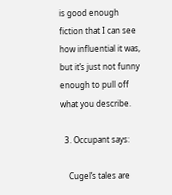is good enough fiction that I can see how influential it was, but it’s just not funny enough to pull off what you describe.

  3. Occupant says:

    Cugel’s tales are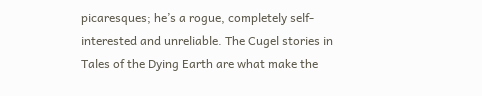picaresques; he’s a rogue, completely self-interested and unreliable. The Cugel stories in Tales of the Dying Earth are what make the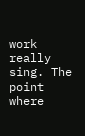work really sing. The point where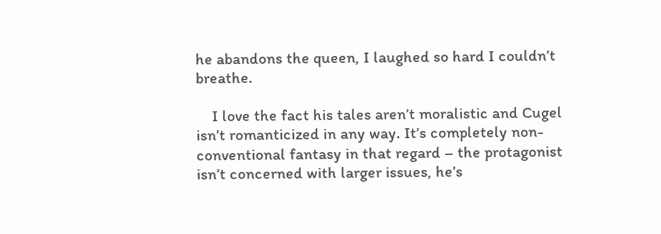he abandons the queen, I laughed so hard I couldn’t breathe.

    I love the fact his tales aren’t moralistic and Cugel isn’t romanticized in any way. It’s completely non-conventional fantasy in that regard – the protagonist isn’t concerned with larger issues, he’s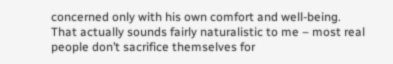concerned only with his own comfort and well-being. That actually sounds fairly naturalistic to me – most real people don’t sacrifice themselves for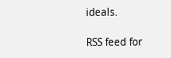ideals.

RSS feed for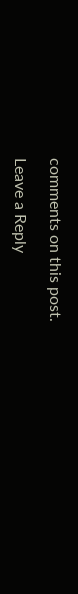comments on this post.

Leave a Reply